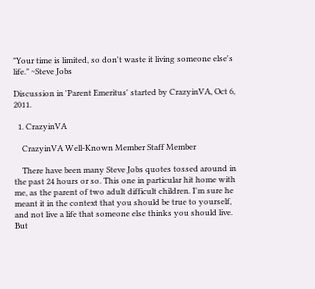"Your time is limited, so don't waste it living someone else's life." ~Steve Jobs

Discussion in 'Parent Emeritus' started by CrazyinVA, Oct 6, 2011.

  1. CrazyinVA

    CrazyinVA Well-Known Member Staff Member

    There have been many Steve Jobs quotes tossed around in the past 24 hours or so. This one in particular hit home with me, as the parent of two adult difficult children. I'm sure he meant it in the context that you should be true to yourself, and not live a life that someone else thinks you should live. But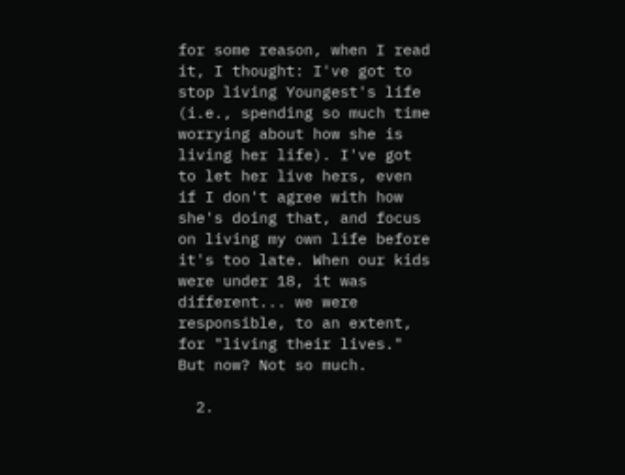for some reason, when I read it, I thought: I've got to stop living Youngest's life (i.e., spending so much time worrying about how she is living her life). I've got to let her live hers, even if I don't agree with how she's doing that, and focus on living my own life before it's too late. When our kids were under 18, it was different... we were responsible, to an extent, for "living their lives." But now? Not so much.

  2.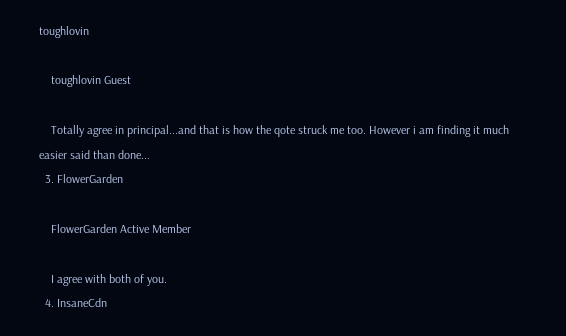toughlovin

    toughlovin Guest

    Totally agree in principal...and that is how the qote struck me too. However i am finding it much easier said than done...
  3. FlowerGarden

    FlowerGarden Active Member

    I agree with both of you.
  4. InsaneCdn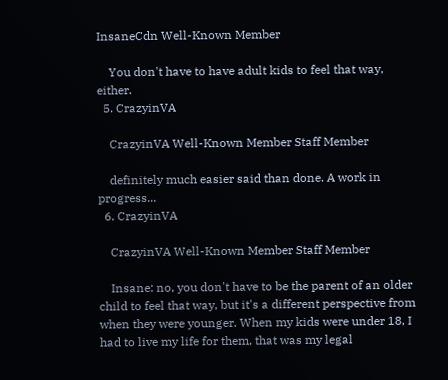InsaneCdn Well-Known Member

    You don't have to have adult kids to feel that way, either.
  5. CrazyinVA

    CrazyinVA Well-Known Member Staff Member

    definitely much easier said than done. A work in progress...
  6. CrazyinVA

    CrazyinVA Well-Known Member Staff Member

    Insane: no, you don't have to be the parent of an older child to feel that way, but it's a different perspective from when they were younger. When my kids were under 18, I had to live my life for them, that was my legal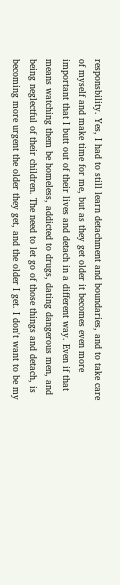responsbility. Yes, I had to still learn detachment and boundaries, and to take care of myself and make time for me, but as they get older it becomes even more important that I butt out of their lives and detach in a different way. Even if that means watching them be homeless, addicted to drugs, dating dangerous men, and being neglectful of their children. The need to let go of those things and detach, is becoming more urgent the older they get, and the older I get. I don't want to be my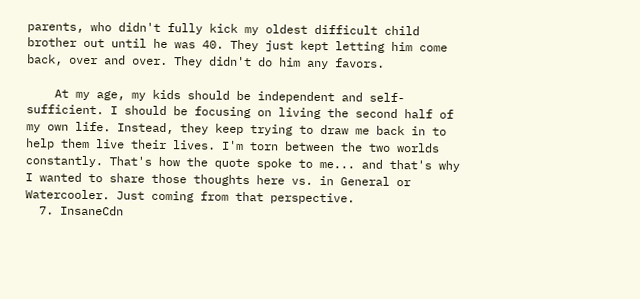parents, who didn't fully kick my oldest difficult child brother out until he was 40. They just kept letting him come back, over and over. They didn't do him any favors.

    At my age, my kids should be independent and self-sufficient. I should be focusing on living the second half of my own life. Instead, they keep trying to draw me back in to help them live their lives. I'm torn between the two worlds constantly. That's how the quote spoke to me... and that's why I wanted to share those thoughts here vs. in General or Watercooler. Just coming from that perspective.
  7. InsaneCdn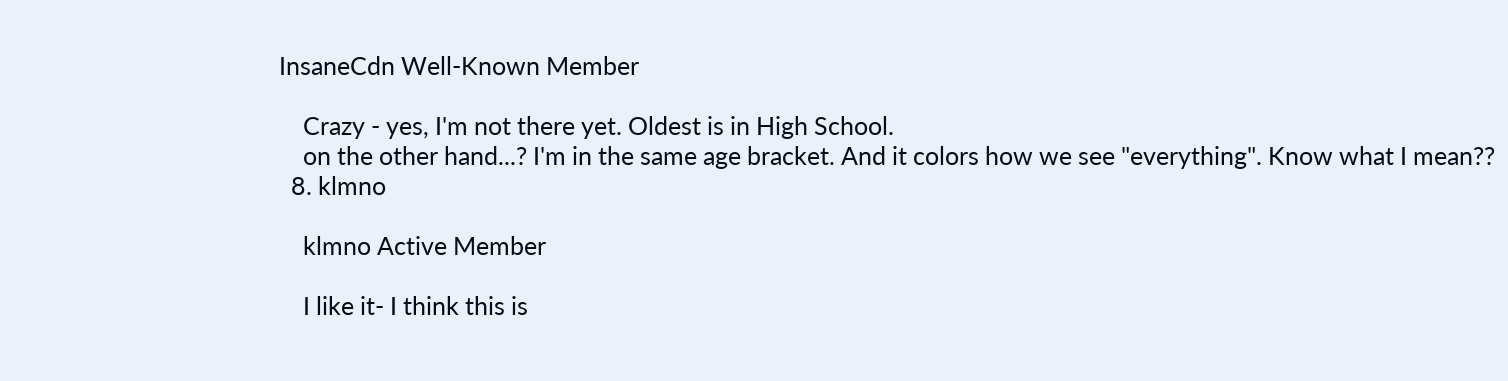InsaneCdn Well-Known Member

    Crazy - yes, I'm not there yet. Oldest is in High School.
    on the other hand...? I'm in the same age bracket. And it colors how we see "everything". Know what I mean??
  8. klmno

    klmno Active Member

    I like it- I think this is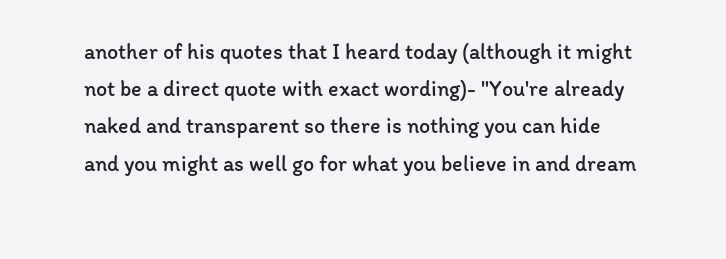another of his quotes that I heard today (although it might not be a direct quote with exact wording)- "You're already naked and transparent so there is nothing you can hide and you might as well go for what you believe in and dream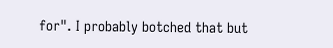for". I probably botched that but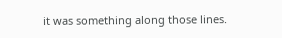it was something along those lines.